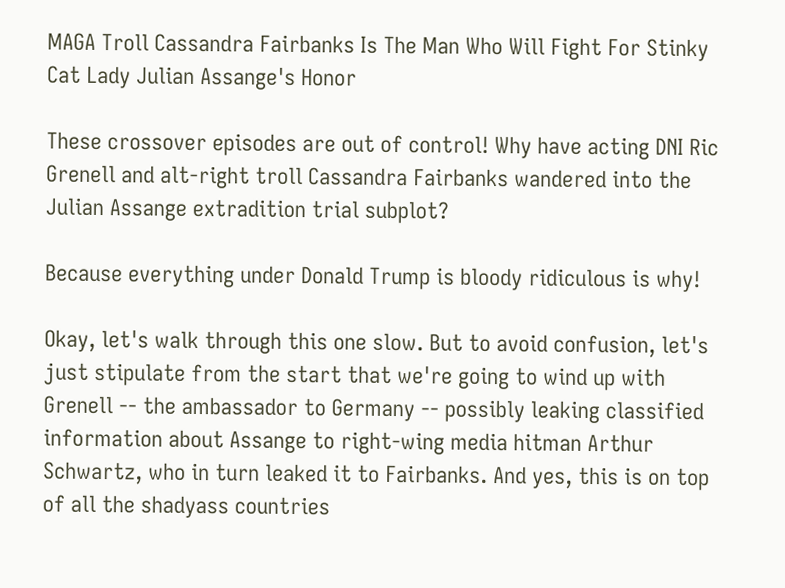MAGA Troll Cassandra Fairbanks Is The Man Who Will Fight For Stinky Cat Lady Julian Assange's Honor

These crossover episodes are out of control! Why have acting DNI Ric Grenell and alt-right troll Cassandra Fairbanks wandered into the Julian Assange extradition trial subplot?

Because everything under Donald Trump is bloody ridiculous is why!

Okay, let's walk through this one slow. But to avoid confusion, let's just stipulate from the start that we're going to wind up with Grenell -- the ambassador to Germany -- possibly leaking classified information about Assange to right-wing media hitman Arthur Schwartz, who in turn leaked it to Fairbanks. And yes, this is on top of all the shadyass countries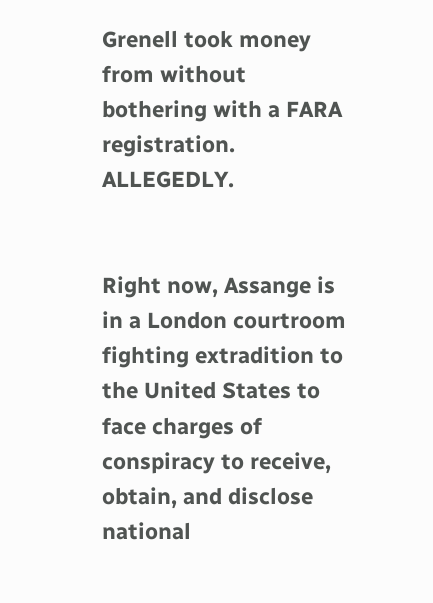Grenell took money from without bothering with a FARA registration. ALLEGEDLY.


Right now, Assange is in a London courtroom fighting extradition to the United States to face charges of conspiracy to receive, obtain, and disclose national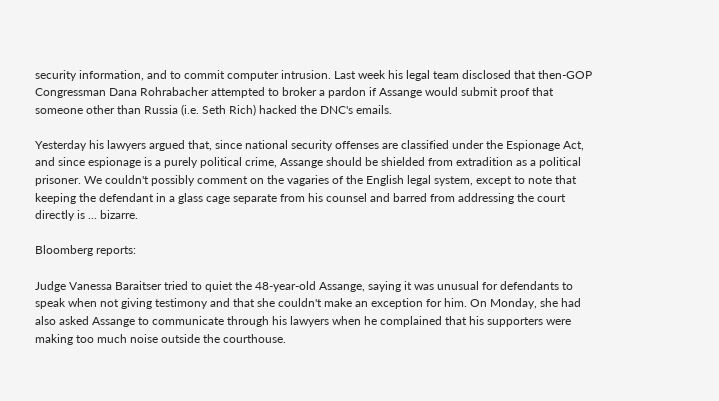security information, and to commit computer intrusion. Last week his legal team disclosed that then-GOP Congressman Dana Rohrabacher attempted to broker a pardon if Assange would submit proof that someone other than Russia (i.e. Seth Rich) hacked the DNC's emails.

Yesterday his lawyers argued that, since national security offenses are classified under the Espionage Act, and since espionage is a purely political crime, Assange should be shielded from extradition as a political prisoner. We couldn't possibly comment on the vagaries of the English legal system, except to note that keeping the defendant in a glass cage separate from his counsel and barred from addressing the court directly is ... bizarre.

Bloomberg reports:

Judge Vanessa Baraitser tried to quiet the 48-year-old Assange, saying it was unusual for defendants to speak when not giving testimony and that she couldn't make an exception for him. On Monday, she had also asked Assange to communicate through his lawyers when he complained that his supporters were making too much noise outside the courthouse.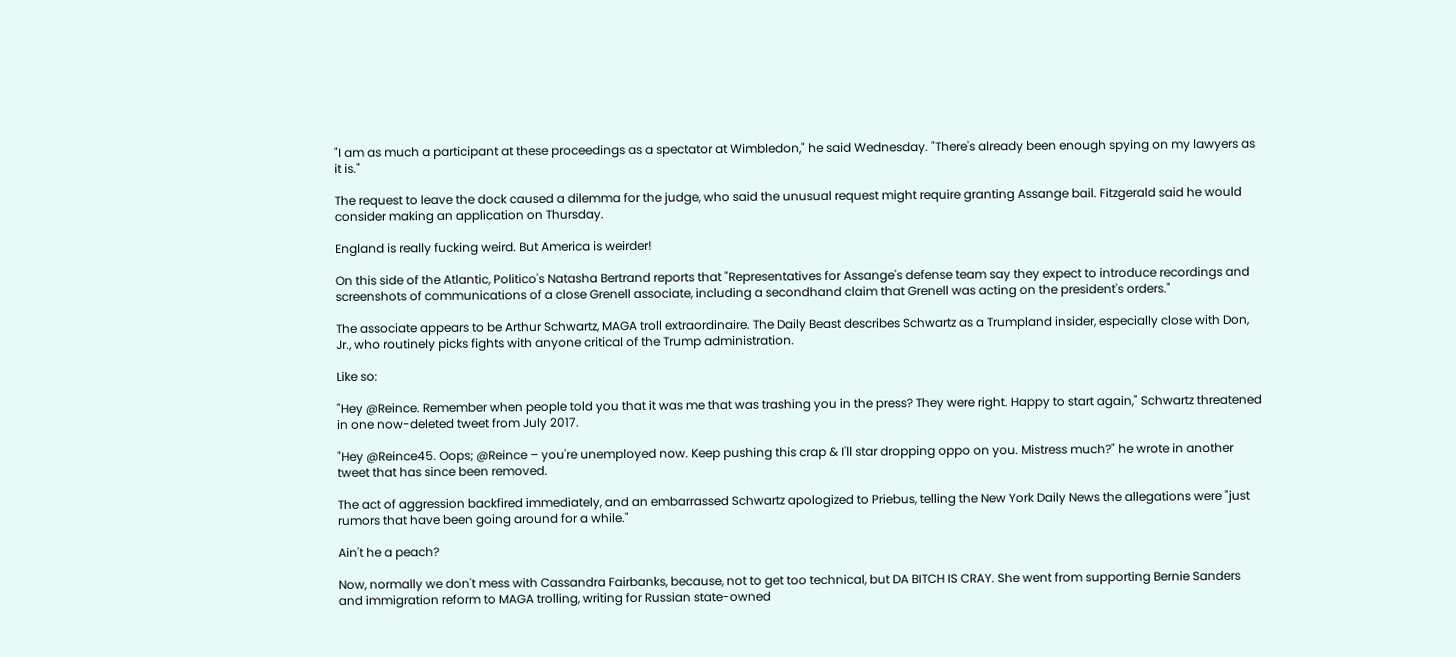"I am as much a participant at these proceedings as a spectator at Wimbledon," he said Wednesday. "There's already been enough spying on my lawyers as it is."

The request to leave the dock caused a dilemma for the judge, who said the unusual request might require granting Assange bail. Fitzgerald said he would consider making an application on Thursday.

England is really fucking weird. But America is weirder!

On this side of the Atlantic, Politico's Natasha Bertrand reports that "Representatives for Assange's defense team say they expect to introduce recordings and screenshots of communications of a close Grenell associate, including a secondhand claim that Grenell was acting on the president's orders."

The associate appears to be Arthur Schwartz, MAGA troll extraordinaire. The Daily Beast describes Schwartz as a Trumpland insider, especially close with Don, Jr., who routinely picks fights with anyone critical of the Trump administration.

Like so:

"Hey @Reince. Remember when people told you that it was me that was trashing you in the press? They were right. Happy to start again," Schwartz threatened in one now-deleted tweet from July 2017.

"Hey @Reince45. Oops; @Reince – you're unemployed now. Keep pushing this crap & I'll star dropping oppo on you. Mistress much?" he wrote in another tweet that has since been removed.

The act of aggression backfired immediately, and an embarrassed Schwartz apologized to Priebus, telling the New York Daily News the allegations were "just rumors that have been going around for a while."

Ain't he a peach?

Now, normally we don't mess with Cassandra Fairbanks, because, not to get too technical, but DA BITCH IS CRAY. She went from supporting Bernie Sanders and immigration reform to MAGA trolling, writing for Russian state-owned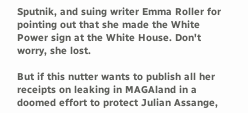Sputnik, and suing writer Emma Roller for pointing out that she made the White Power sign at the White House. Don't worry, she lost.

But if this nutter wants to publish all her receipts on leaking in MAGAland in a doomed effort to protect Julian Assange,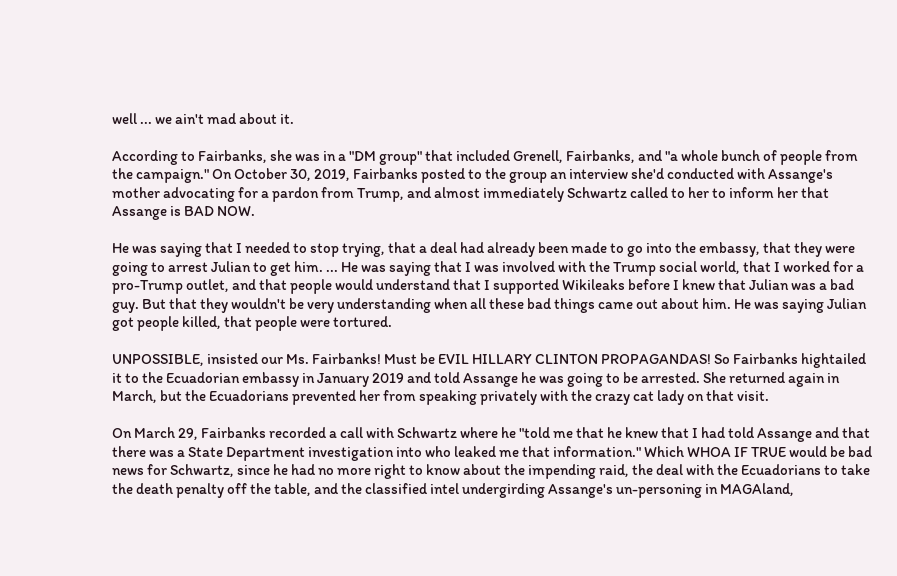well ... we ain't mad about it.

According to Fairbanks, she was in a "DM group" that included Grenell, Fairbanks, and "a whole bunch of people from the campaign." On October 30, 2019, Fairbanks posted to the group an interview she'd conducted with Assange's mother advocating for a pardon from Trump, and almost immediately Schwartz called to her to inform her that Assange is BAD NOW.

He was saying that I needed to stop trying, that a deal had already been made to go into the embassy, that they were going to arrest Julian to get him. ... He was saying that I was involved with the Trump social world, that I worked for a pro-Trump outlet, and that people would understand that I supported Wikileaks before I knew that Julian was a bad guy. But that they wouldn't be very understanding when all these bad things came out about him. He was saying Julian got people killed, that people were tortured.

UNPOSSIBLE, insisted our Ms. Fairbanks! Must be EVIL HILLARY CLINTON PROPAGANDAS! So Fairbanks hightailed it to the Ecuadorian embassy in January 2019 and told Assange he was going to be arrested. She returned again in March, but the Ecuadorians prevented her from speaking privately with the crazy cat lady on that visit.

On March 29, Fairbanks recorded a call with Schwartz where he "told me that he knew that I had told Assange and that there was a State Department investigation into who leaked me that information." Which WHOA IF TRUE would be bad news for Schwartz, since he had no more right to know about the impending raid, the deal with the Ecuadorians to take the death penalty off the table, and the classified intel undergirding Assange's un-personing in MAGAland,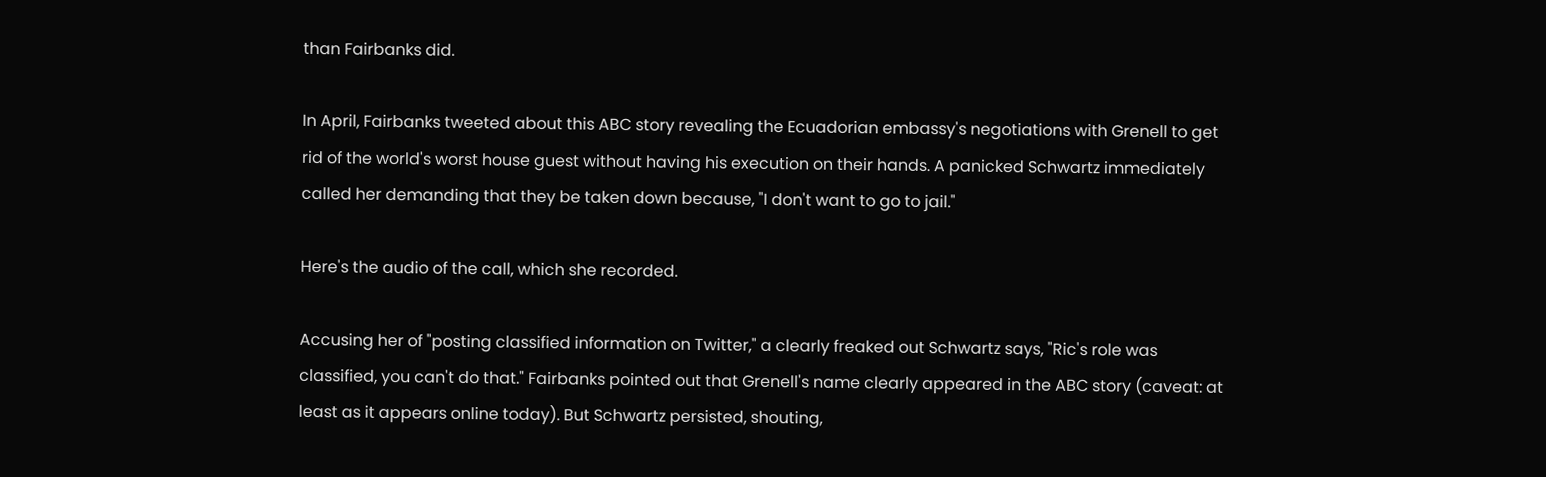than Fairbanks did.

In April, Fairbanks tweeted about this ABC story revealing the Ecuadorian embassy's negotiations with Grenell to get rid of the world's worst house guest without having his execution on their hands. A panicked Schwartz immediately called her demanding that they be taken down because, "I don't want to go to jail."

Here's the audio of the call, which she recorded.

Accusing her of "posting classified information on Twitter," a clearly freaked out Schwartz says, "Ric's role was classified, you can't do that." Fairbanks pointed out that Grenell's name clearly appeared in the ABC story (caveat: at least as it appears online today). But Schwartz persisted, shouting,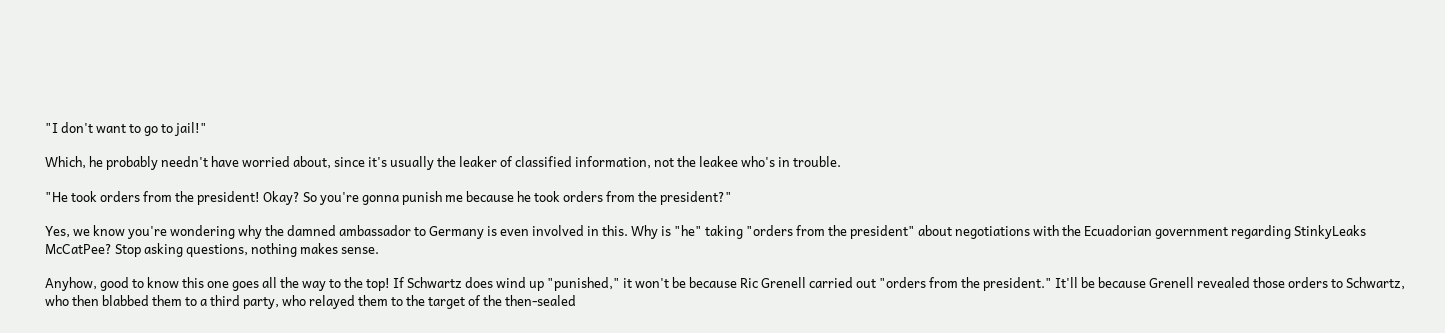"I don't want to go to jail!"

Which, he probably needn't have worried about, since it's usually the leaker of classified information, not the leakee who's in trouble.

"He took orders from the president! Okay? So you're gonna punish me because he took orders from the president?"

Yes, we know you're wondering why the damned ambassador to Germany is even involved in this. Why is "he" taking "orders from the president" about negotiations with the Ecuadorian government regarding StinkyLeaks McCatPee? Stop asking questions, nothing makes sense.

Anyhow, good to know this one goes all the way to the top! If Schwartz does wind up "punished," it won't be because Ric Grenell carried out "orders from the president." It'll be because Grenell revealed those orders to Schwartz, who then blabbed them to a third party, who relayed them to the target of the then-sealed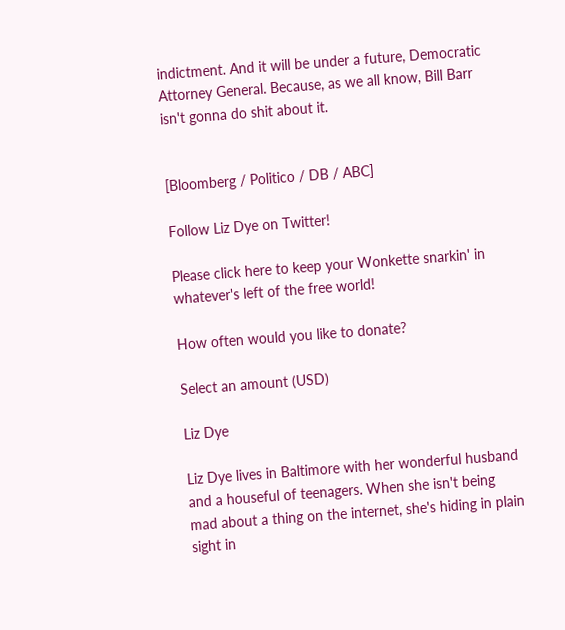indictment. And it will be under a future, Democratic Attorney General. Because, as we all know, Bill Barr isn't gonna do shit about it.


[Bloomberg / Politico / DB / ABC]

Follow Liz Dye on Twitter!

Please click here to keep your Wonkette snarkin' in whatever's left of the free world!

How often would you like to donate?

Select an amount (USD)

Liz Dye

Liz Dye lives in Baltimore with her wonderful husband and a houseful of teenagers. When she isn't being mad about a thing on the internet, she's hiding in plain sight in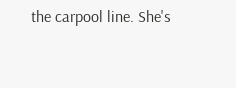the carpool line. She's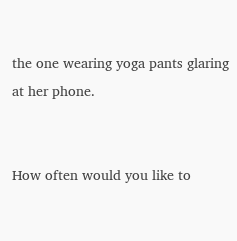the one wearing yoga pants glaring at her phone.


How often would you like to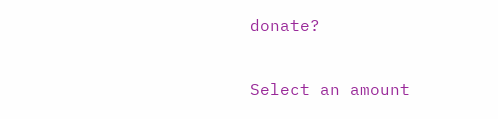donate?

Select an amount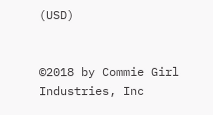(USD)


©2018 by Commie Girl Industries, Inc